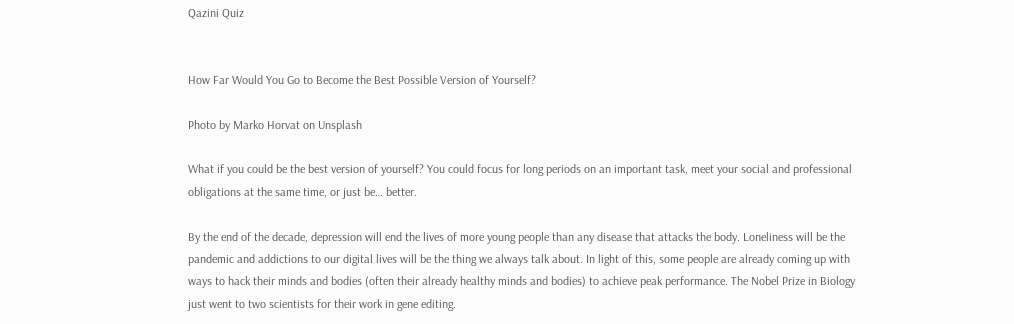Qazini Quiz


How Far Would You Go to Become the Best Possible Version of Yourself?

Photo by Marko Horvat on Unsplash

What if you could be the best version of yourself? You could focus for long periods on an important task, meet your social and professional obligations at the same time, or just be… better.

By the end of the decade, depression will end the lives of more young people than any disease that attacks the body. Loneliness will be the pandemic and addictions to our digital lives will be the thing we always talk about. In light of this, some people are already coming up with ways to hack their minds and bodies (often their already healthy minds and bodies) to achieve peak performance. The Nobel Prize in Biology just went to two scientists for their work in gene editing.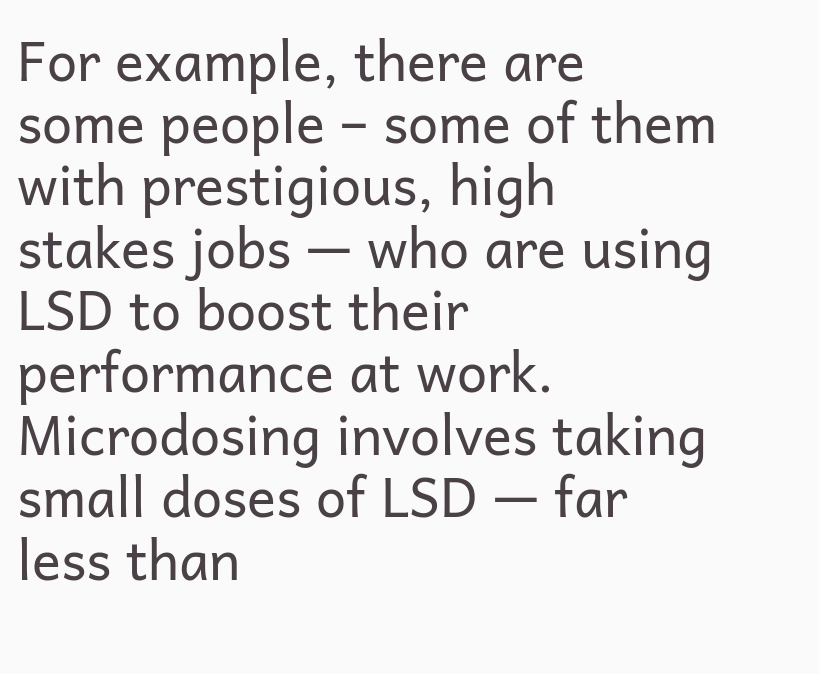For example, there are some people – some of them with prestigious, high stakes jobs — who are using LSD to boost their performance at work. Microdosing involves taking small doses of LSD — far less than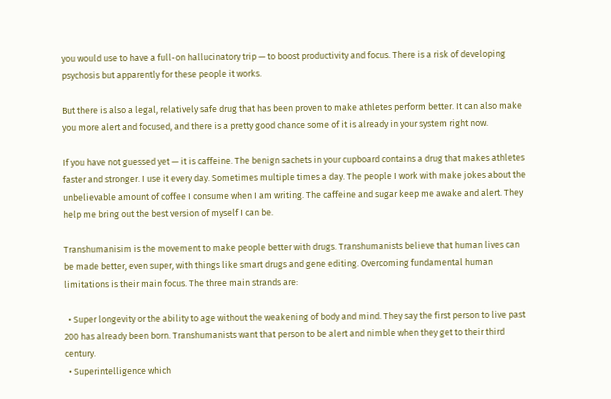you would use to have a full-on hallucinatory trip — to boost productivity and focus. There is a risk of developing psychosis but apparently for these people it works.

But there is also a legal, relatively safe drug that has been proven to make athletes perform better. It can also make you more alert and focused, and there is a pretty good chance some of it is already in your system right now.

If you have not guessed yet — it is caffeine. The benign sachets in your cupboard contains a drug that makes athletes faster and stronger. I use it every day. Sometimes multiple times a day. The people I work with make jokes about the unbelievable amount of coffee I consume when I am writing. The caffeine and sugar keep me awake and alert. They help me bring out the best version of myself I can be.

Transhumanisim is the movement to make people better with drugs. Transhumanists believe that human lives can be made better, even super, with things like smart drugs and gene editing. Overcoming fundamental human limitations is their main focus. The three main strands are:

  • Super longevity or the ability to age without the weakening of body and mind. They say the first person to live past 200 has already been born. Transhumanists want that person to be alert and nimble when they get to their third century.
  • Superintelligence which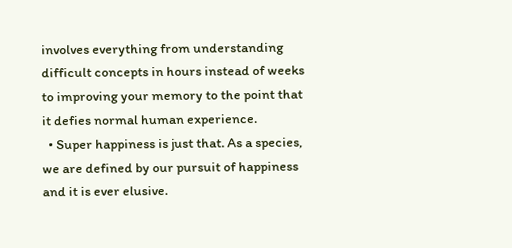involves everything from understanding difficult concepts in hours instead of weeks to improving your memory to the point that it defies normal human experience.
  • Super happiness is just that. As a species, we are defined by our pursuit of happiness and it is ever elusive.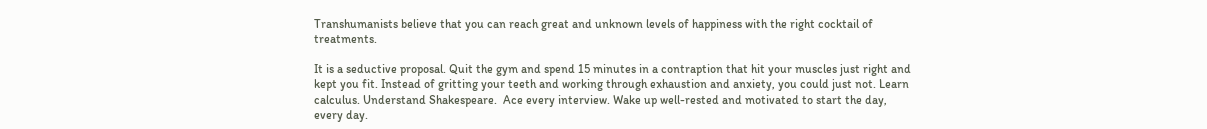Transhumanists believe that you can reach great and unknown levels of happiness with the right cocktail of treatments.

It is a seductive proposal. Quit the gym and spend 15 minutes in a contraption that hit your muscles just right and kept you fit. Instead of gritting your teeth and working through exhaustion and anxiety, you could just not. Learn calculus. Understand Shakespeare.  Ace every interview. Wake up well-rested and motivated to start the day, every day.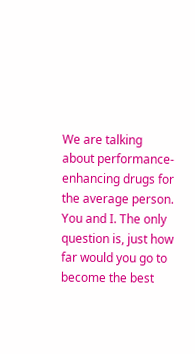We are talking about performance-enhancing drugs for the average person. You and I. The only question is, just how far would you go to become the best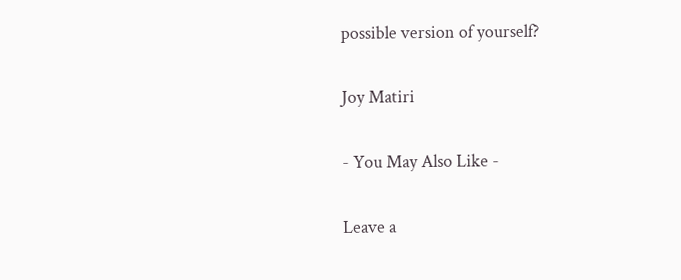possible version of yourself?

Joy Matiri

- You May Also Like -

Leave a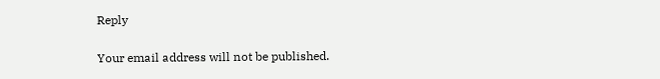Reply

Your email address will not be published.